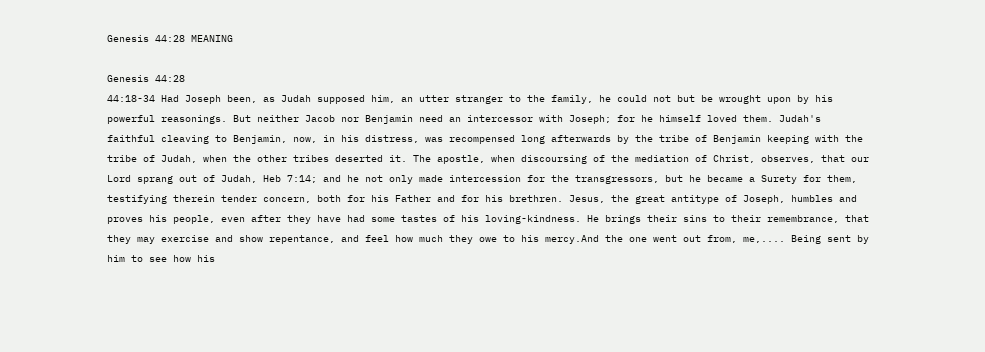Genesis 44:28 MEANING

Genesis 44:28
44:18-34 Had Joseph been, as Judah supposed him, an utter stranger to the family, he could not but be wrought upon by his powerful reasonings. But neither Jacob nor Benjamin need an intercessor with Joseph; for he himself loved them. Judah's faithful cleaving to Benjamin, now, in his distress, was recompensed long afterwards by the tribe of Benjamin keeping with the tribe of Judah, when the other tribes deserted it. The apostle, when discoursing of the mediation of Christ, observes, that our Lord sprang out of Judah, Heb 7:14; and he not only made intercession for the transgressors, but he became a Surety for them, testifying therein tender concern, both for his Father and for his brethren. Jesus, the great antitype of Joseph, humbles and proves his people, even after they have had some tastes of his loving-kindness. He brings their sins to their remembrance, that they may exercise and show repentance, and feel how much they owe to his mercy.And the one went out from, me,.... Being sent by him to see how his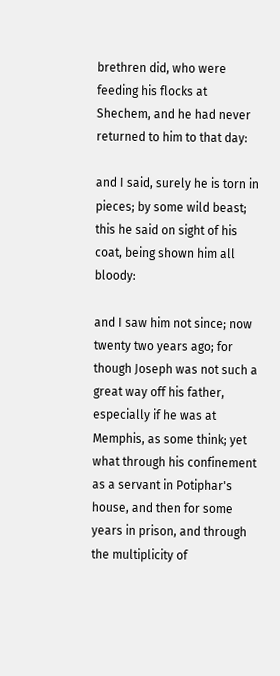brethren did, who were feeding his flocks at Shechem, and he had never returned to him to that day:

and I said, surely he is torn in pieces; by some wild beast; this he said on sight of his coat, being shown him all bloody:

and I saw him not since; now twenty two years ago; for though Joseph was not such a great way off his father, especially if he was at Memphis, as some think; yet what through his confinement as a servant in Potiphar's house, and then for some years in prison, and through the multiplicity of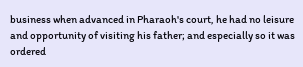business when advanced in Pharaoh's court, he had no leisure and opportunity of visiting his father; and especially so it was ordered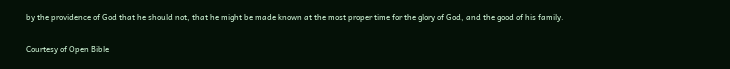by the providence of God that he should not, that he might be made known at the most proper time for the glory of God, and the good of his family.

Courtesy of Open Bible